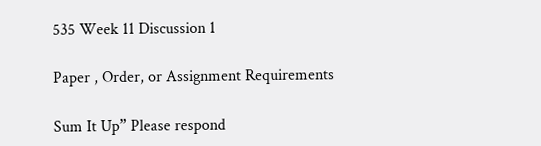535 Week 11 Discussion 1

Paper , Order, or Assignment Requirements

Sum It Up” Please respond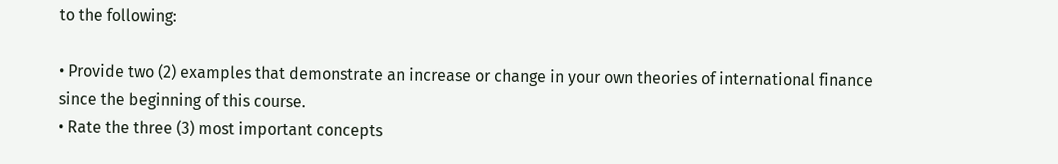to the following:

• Provide two (2) examples that demonstrate an increase or change in your own theories of international finance since the beginning of this course.
• Rate the three (3) most important concepts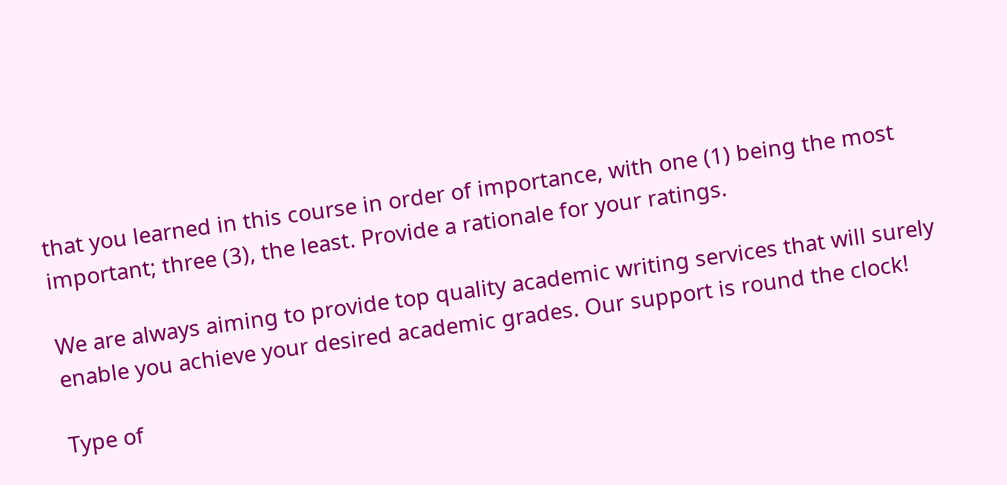that you learned in this course in order of importance, with one (1) being the most important; three (3), the least. Provide a rationale for your ratings.

We are always aiming to provide top quality academic writing services that will surely enable you achieve your desired academic grades. Our support is round the clock!

Type of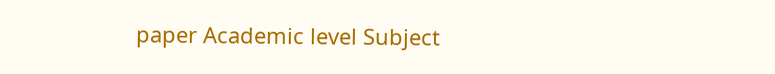paper Academic level Subject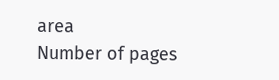area
Number of pages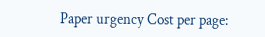Paper urgency Cost per page: